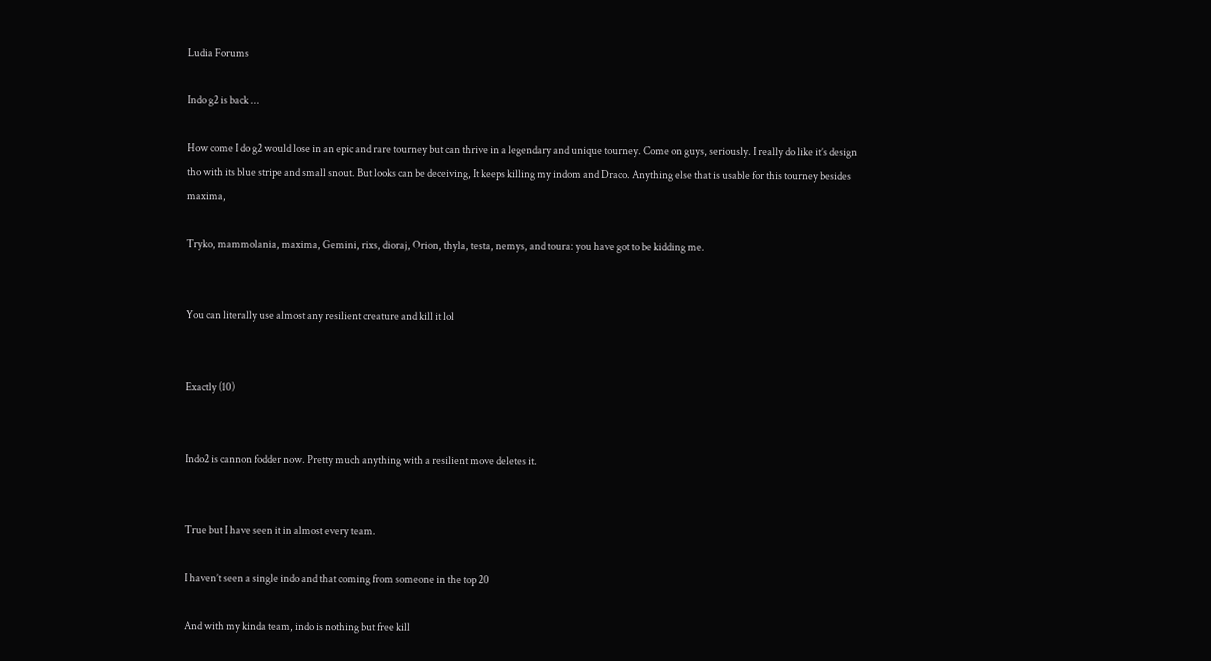Ludia Forums

Indo g2 is back ...

How come I do g2 would lose in an epic and rare tourney but can thrive in a legendary and unique tourney. Come on guys, seriously. I really do like it’s design tho with its blue stripe and small snout. But looks can be deceiving, It keeps killing my indom and Draco. Anything else that is usable for this tourney besides maxima,

Tryko, mammolania, maxima, Gemini, rixs, dioraj, Orion, thyla, testa, nemys, and toura: you have got to be kidding me.


You can literally use almost any resilient creature and kill it lol


Exactly (10)


Indo2 is cannon fodder now. Pretty much anything with a resilient move deletes it.


True but I have seen it in almost every team.

I haven’t seen a single indo and that coming from someone in the top 20

And with my kinda team, indo is nothing but free kill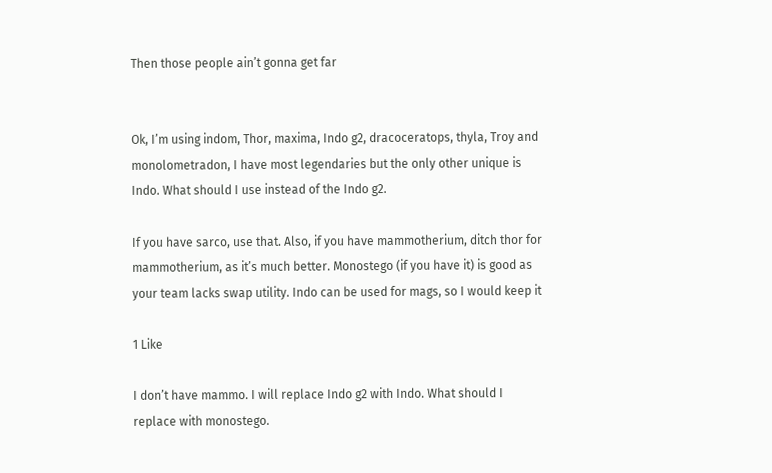Then those people ain’t gonna get far


Ok, I’m using indom, Thor, maxima, Indo g2, dracoceratops, thyla, Troy and monolometradon, I have most legendaries but the only other unique is Indo. What should I use instead of the Indo g2.

If you have sarco, use that. Also, if you have mammotherium, ditch thor for mammotherium, as it’s much better. Monostego (if you have it) is good as your team lacks swap utility. Indo can be used for mags, so I would keep it

1 Like

I don’t have mammo. I will replace Indo g2 with Indo. What should I replace with monostego.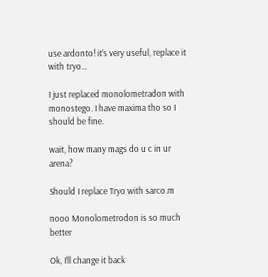use ardonto! it’s very useful, replace it with tryo…

I just replaced monolometradon with monostego. I have maxima tho so I should be fine.

wait, how many mags do u c in ur arena?

Should I replace Tryo with sarco.m

nooo Monolometrodon is so much better

Ok, I’ll change it back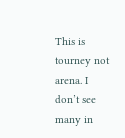This is tourney not arena. I don’t see many in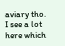aviary tho. I see a lot here which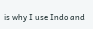is why I use Indo and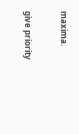maxima.

give priority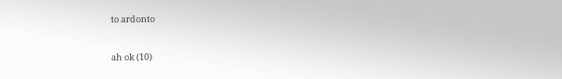to ardonto

ah ok (10)